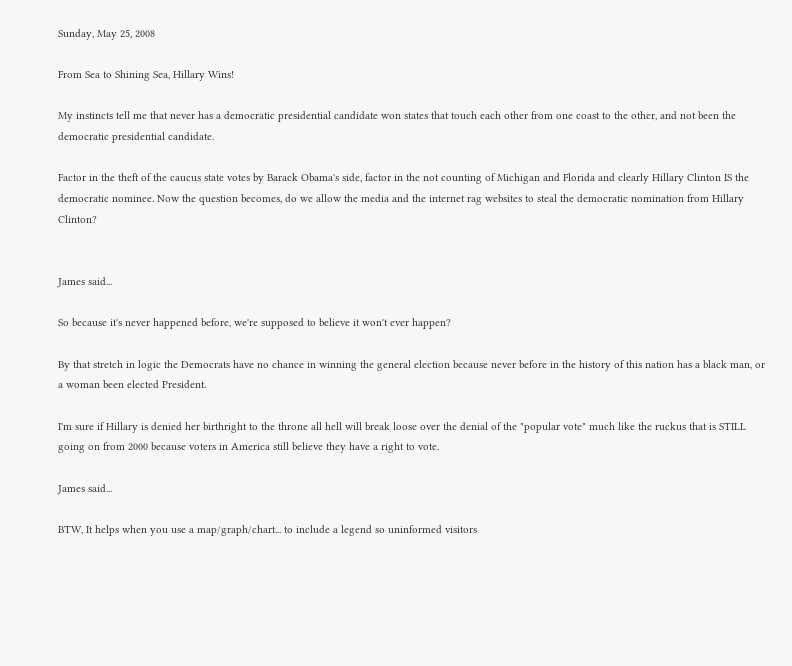Sunday, May 25, 2008

From Sea to Shining Sea, Hillary Wins!

My instincts tell me that never has a democratic presidential candidate won states that touch each other from one coast to the other, and not been the democratic presidential candidate.

Factor in the theft of the caucus state votes by Barack Obama's side, factor in the not counting of Michigan and Florida and clearly Hillary Clinton IS the democratic nominee. Now the question becomes, do we allow the media and the internet rag websites to steal the democratic nomination from Hillary Clinton?


James said...

So because it's never happened before, we're supposed to believe it won't ever happen?

By that stretch in logic the Democrats have no chance in winning the general election because never before in the history of this nation has a black man, or a woman been elected President.

I'm sure if Hillary is denied her birthright to the throne all hell will break loose over the denial of the "popular vote" much like the ruckus that is STILL going on from 2000 because voters in America still believe they have a right to vote.

James said...

BTW, It helps when you use a map/graph/chart... to include a legend so uninformed visitors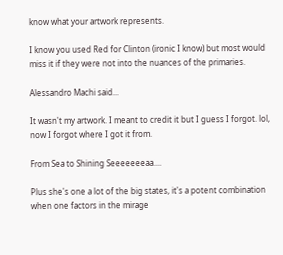know what your artwork represents.

I know you used Red for Clinton (ironic I know) but most would miss it if they were not into the nuances of the primaries.

Alessandro Machi said...

It wasn't my artwork. I meant to credit it but I guess I forgot. lol, now I forgot where I got it from.

From Sea to Shining Seeeeeeeaa....

Plus she's one a lot of the big states, it's a potent combination when one factors in the mirage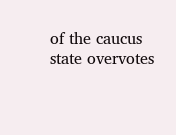of the caucus state overvotes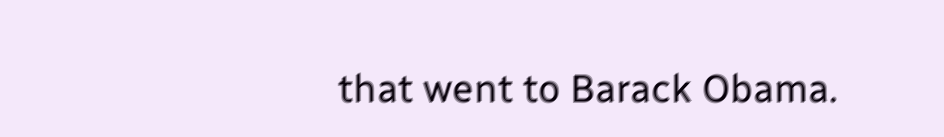that went to Barack Obama.